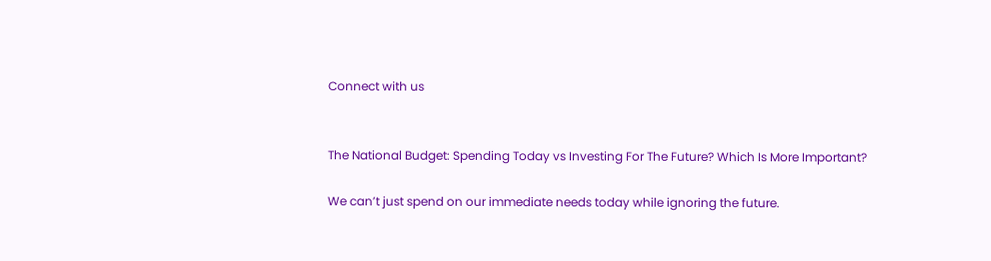Connect with us


The National Budget: Spending Today vs Investing For The Future? Which Is More Important?

We can’t just spend on our immediate needs today while ignoring the future.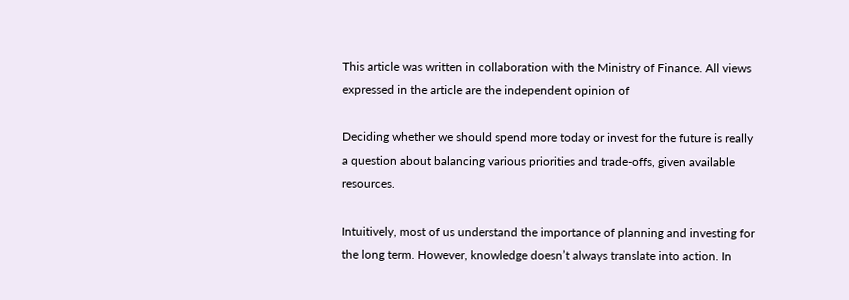This article was written in collaboration with the Ministry of Finance. All views expressed in the article are the independent opinion of

Deciding whether we should spend more today or invest for the future is really a question about balancing various priorities and trade-offs, given available resources.

Intuitively, most of us understand the importance of planning and investing for the long term. However, knowledge doesn’t always translate into action. In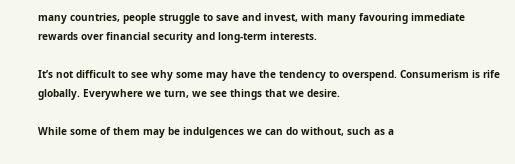many countries, people struggle to save and invest, with many favouring immediate rewards over financial security and long-term interests.

It’s not difficult to see why some may have the tendency to overspend. Consumerism is rife globally. Everywhere we turn, we see things that we desire.

While some of them may be indulgences we can do without, such as a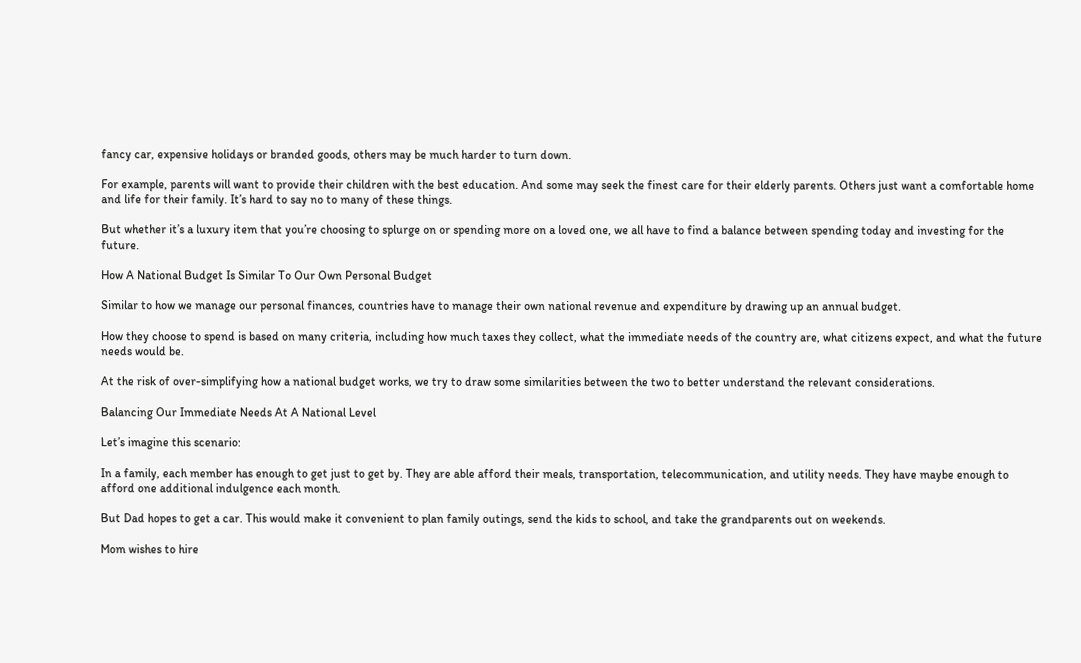fancy car, expensive holidays or branded goods, others may be much harder to turn down.

For example, parents will want to provide their children with the best education. And some may seek the finest care for their elderly parents. Others just want a comfortable home and life for their family. It’s hard to say no to many of these things.

But whether it’s a luxury item that you’re choosing to splurge on or spending more on a loved one, we all have to find a balance between spending today and investing for the future.

How A National Budget Is Similar To Our Own Personal Budget

Similar to how we manage our personal finances, countries have to manage their own national revenue and expenditure by drawing up an annual budget.

How they choose to spend is based on many criteria, including how much taxes they collect, what the immediate needs of the country are, what citizens expect, and what the future needs would be.

At the risk of over-simplifying how a national budget works, we try to draw some similarities between the two to better understand the relevant considerations.

Balancing Our Immediate Needs At A National Level

Let’s imagine this scenario:

In a family, each member has enough to get just to get by. They are able afford their meals, transportation, telecommunication, and utility needs. They have maybe enough to afford one additional indulgence each month.

But Dad hopes to get a car. This would make it convenient to plan family outings, send the kids to school, and take the grandparents out on weekends.

Mom wishes to hire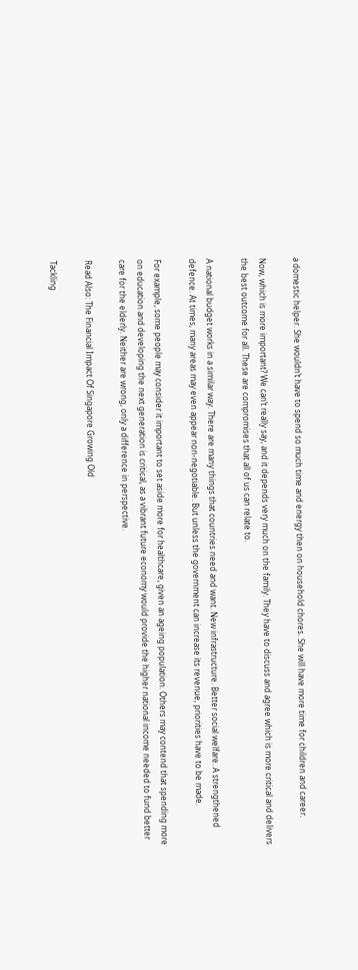a domestic helper. She wouldn’t have to spend so much time and energy then on household chores. She will have more time for children and career.

Now, which is more important? We can’t really say, and it depends very much on the family. They have to discuss and agree which is more critical and delivers the best outcome for all. These are compromises that all of us can relate to.

A national budget works in a similar way. There are many things that countries need and want. New infrastructure. Better social welfare. A strengthened defence. At times, many areas may even appear non-negotiable. But unless the government can increase its revenue, priorities have to be made.

For example, some people may consider it important to set aside more for healthcare, given an ageing population. Others may contend that spending more on education and developing the next generation is critical, as a vibrant future economy would provide the higher national income needed to fund better care for the elderly. Neither are wrong, only a difference in perspective.

Read Also: The Financial Impact Of Singapore Growing Old

Tackling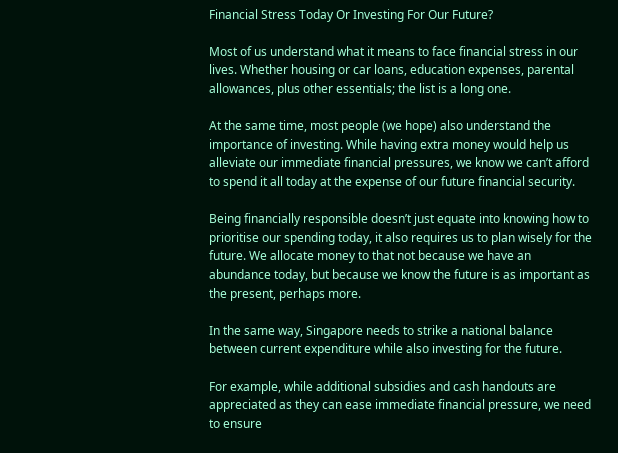Financial Stress Today Or Investing For Our Future?

Most of us understand what it means to face financial stress in our lives. Whether housing or car loans, education expenses, parental allowances, plus other essentials; the list is a long one.

At the same time, most people (we hope) also understand the importance of investing. While having extra money would help us alleviate our immediate financial pressures, we know we can’t afford to spend it all today at the expense of our future financial security.

Being financially responsible doesn’t just equate into knowing how to prioritise our spending today, it also requires us to plan wisely for the future. We allocate money to that not because we have an abundance today, but because we know the future is as important as the present, perhaps more.

In the same way, Singapore needs to strike a national balance between current expenditure while also investing for the future.

For example, while additional subsidies and cash handouts are appreciated as they can ease immediate financial pressure, we need to ensure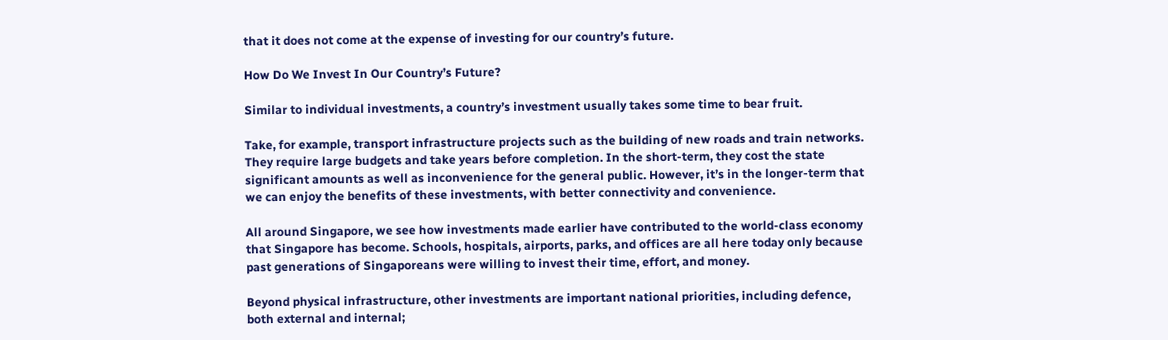that it does not come at the expense of investing for our country’s future.

How Do We Invest In Our Country’s Future?

Similar to individual investments, a country’s investment usually takes some time to bear fruit.

Take, for example, transport infrastructure projects such as the building of new roads and train networks. They require large budgets and take years before completion. In the short-term, they cost the state significant amounts as well as inconvenience for the general public. However, it’s in the longer-term that we can enjoy the benefits of these investments, with better connectivity and convenience.

All around Singapore, we see how investments made earlier have contributed to the world-class economy that Singapore has become. Schools, hospitals, airports, parks, and offices are all here today only because past generations of Singaporeans were willing to invest their time, effort, and money.

Beyond physical infrastructure, other investments are important national priorities, including defence, both external and internal;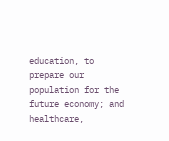education, to prepare our population for the future economy; and healthcare,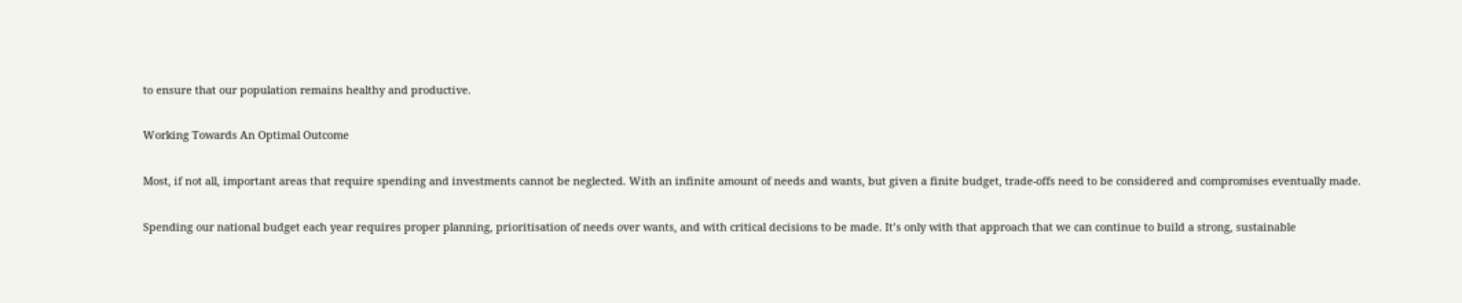to ensure that our population remains healthy and productive.

Working Towards An Optimal Outcome

Most, if not all, important areas that require spending and investments cannot be neglected. With an infinite amount of needs and wants, but given a finite budget, trade-offs need to be considered and compromises eventually made.

Spending our national budget each year requires proper planning, prioritisation of needs over wants, and with critical decisions to be made. It’s only with that approach that we can continue to build a strong, sustainable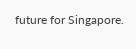future for Singapore.